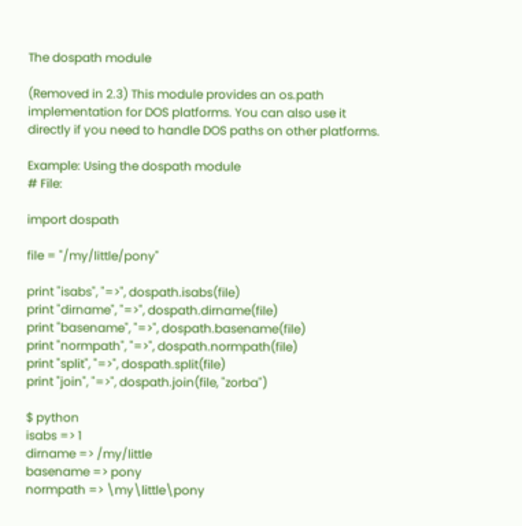The dospath module

(Removed in 2.3) This module provides an os.path implementation for DOS platforms. You can also use it directly if you need to handle DOS paths on other platforms.

Example: Using the dospath module
# File:

import dospath

file = "/my/little/pony"

print "isabs", "=>", dospath.isabs(file)
print "dirname", "=>", dospath.dirname(file)
print "basename", "=>", dospath.basename(file)
print "normpath", "=>", dospath.normpath(file)
print "split", "=>", dospath.split(file)
print "join", "=>", dospath.join(file, "zorba")

$ python
isabs => 1
dirname => /my/little
basename => pony
normpath => \my\little\pony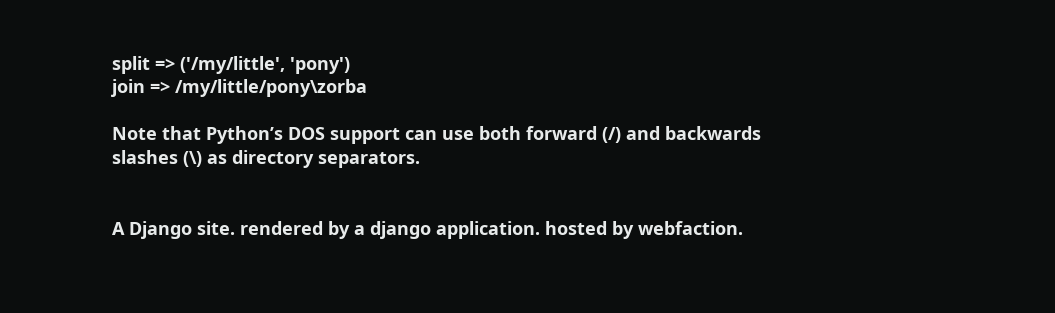split => ('/my/little', 'pony')
join => /my/little/pony\zorba

Note that Python’s DOS support can use both forward (/) and backwards slashes (\) as directory separators.


A Django site. rendered by a django application. hosted by webfaction.